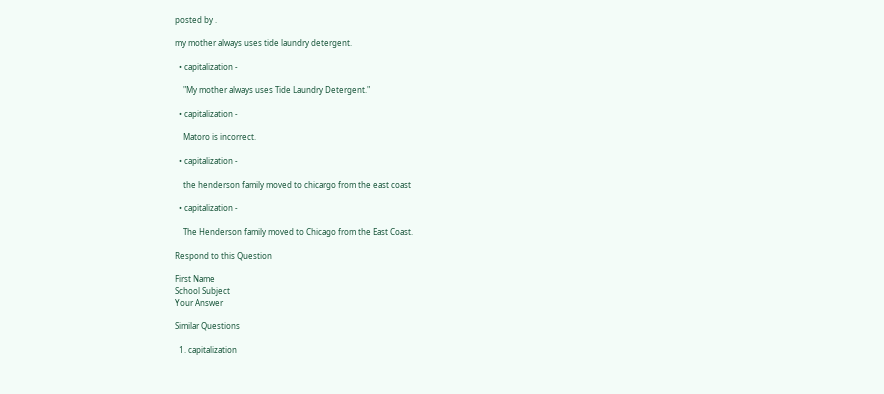posted by .

my mother always uses tide laundry detergent.

  • capitalization -

    "My mother always uses Tide Laundry Detergent."

  • capitalization -

    Matoro is incorrect.

  • capitalization -

    the henderson family moved to chicargo from the east coast

  • capitalization -

    The Henderson family moved to Chicago from the East Coast.

Respond to this Question

First Name
School Subject
Your Answer

Similar Questions

  1. capitalization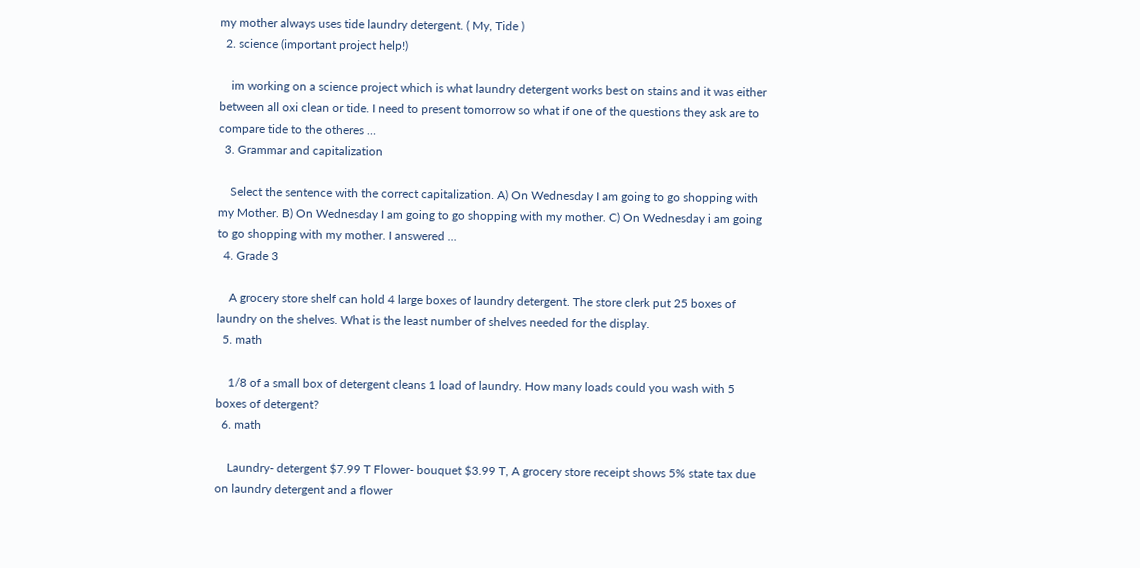my mother always uses tide laundry detergent. ( My, Tide )
  2. science (important project help!)

    im working on a science project which is what laundry detergent works best on stains and it was either between all oxi clean or tide. I need to present tomorrow so what if one of the questions they ask are to compare tide to the otheres …
  3. Grammar and capitalization

    Select the sentence with the correct capitalization. A) On Wednesday I am going to go shopping with my Mother. B) On Wednesday I am going to go shopping with my mother. C) On Wednesday i am going to go shopping with my mother. I answered …
  4. Grade 3

    A grocery store shelf can hold 4 large boxes of laundry detergent. The store clerk put 25 boxes of laundry on the shelves. What is the least number of shelves needed for the display.
  5. math

    1/8 of a small box of detergent cleans 1 load of laundry. How many loads could you wash with 5 boxes of detergent?
  6. math

    Laundry- detergent $7.99 T Flower- bouquet $3.99 T, A grocery store receipt shows 5% state tax due on laundry detergent and a flower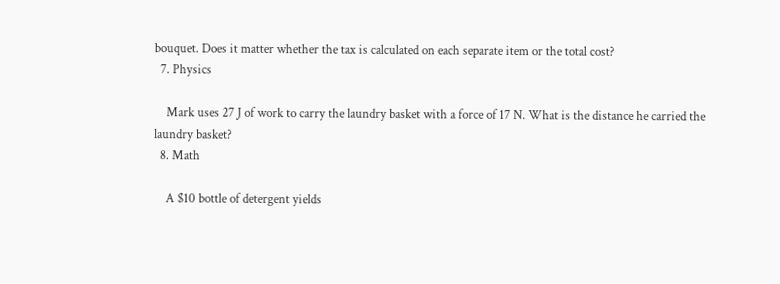bouquet. Does it matter whether the tax is calculated on each separate item or the total cost?
  7. Physics

    Mark uses 27 J of work to carry the laundry basket with a force of 17 N. What is the distance he carried the laundry basket?
  8. Math

    A $10 bottle of detergent yields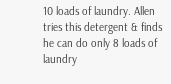10 loads of laundry. Allen tries this detergent & finds he can do only 8 loads of laundry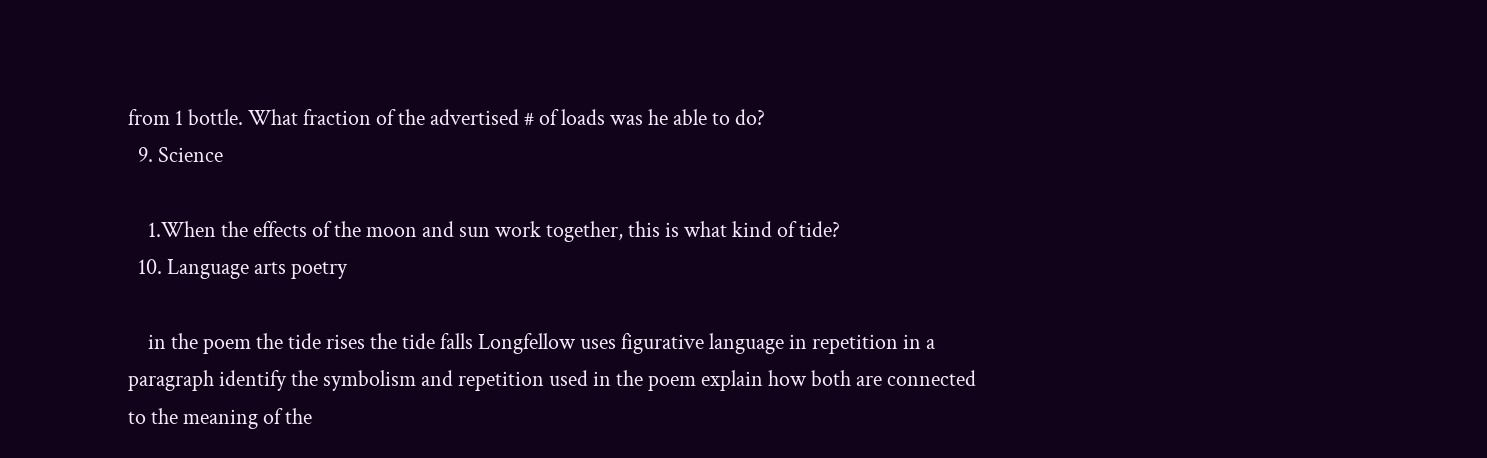from 1 bottle. What fraction of the advertised # of loads was he able to do?
  9. Science

    1.When the effects of the moon and sun work together, this is what kind of tide?
  10. Language arts poetry

    in the poem the tide rises the tide falls Longfellow uses figurative language in repetition in a paragraph identify the symbolism and repetition used in the poem explain how both are connected to the meaning of the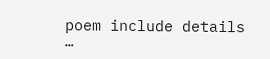poem include details …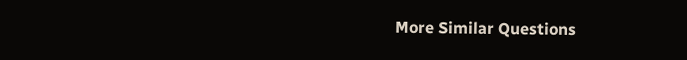More Similar Questions